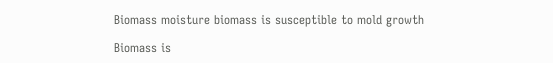Biomass moisture biomass is susceptible to mold growth

Biomass is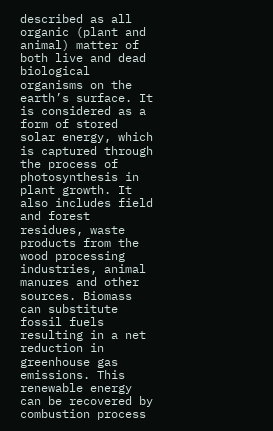described as all organic (plant and animal) matter of both live and dead biological organisms on the earth’s surface. It is considered as a form of stored solar energy, which is captured through the process of photosynthesis in plant growth. It also includes field and forest residues, waste products from the wood processing industries, animal manures and other sources. Biomass can substitute fossil fuels resulting in a net reduction in greenhouse gas emissions. This renewable energy can be recovered by combustion process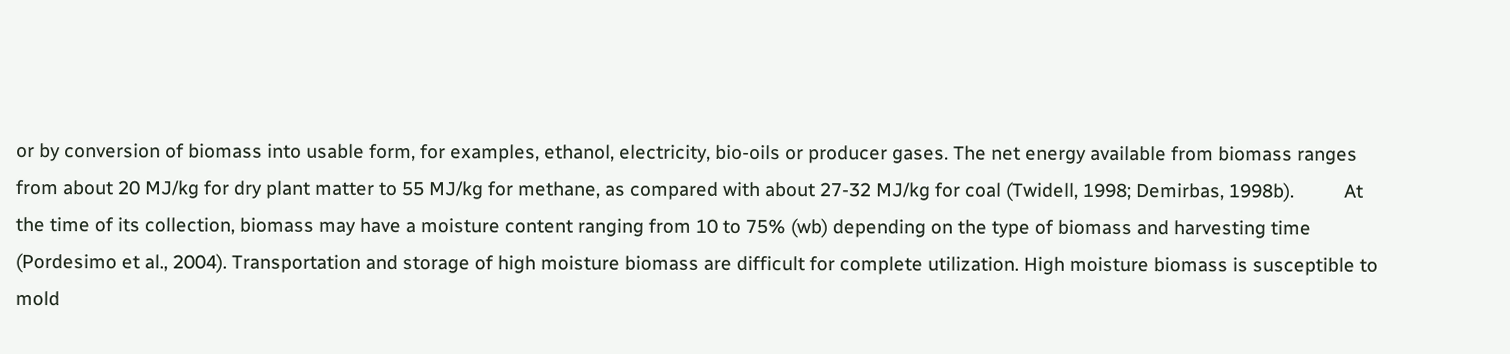or by conversion of biomass into usable form, for examples, ethanol, electricity, bio-oils or producer gases. The net energy available from biomass ranges from about 20 MJ/kg for dry plant matter to 55 MJ/kg for methane, as compared with about 27-32 MJ/kg for coal (Twidell, 1998; Demirbas, 1998b).          At the time of its collection, biomass may have a moisture content ranging from 10 to 75% (wb) depending on the type of biomass and harvesting time (Pordesimo et al., 2004). Transportation and storage of high moisture biomass are difficult for complete utilization. High moisture biomass is susceptible to mold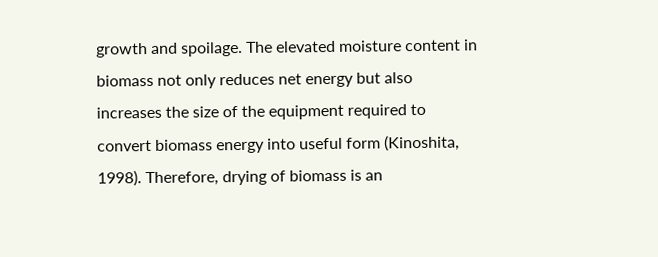growth and spoilage. The elevated moisture content in biomass not only reduces net energy but also increases the size of the equipment required to convert biomass energy into useful form (Kinoshita, 1998). Therefore, drying of biomass is an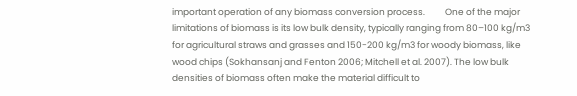important operation of any biomass conversion process.          One of the major limitations of biomass is its low bulk density, typically ranging from 80–100 kg/m3 for agricultural straws and grasses and 150-200 kg/m3 for woody biomass, like wood chips (Sokhansanj and Fenton 2006; Mitchell et al. 2007). The low bulk densities of biomass often make the material difficult to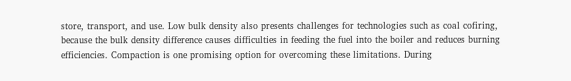store, transport, and use. Low bulk density also presents challenges for technologies such as coal cofiring, because the bulk density difference causes difficulties in feeding the fuel into the boiler and reduces burning efficiencies. Compaction is one promising option for overcoming these limitations. During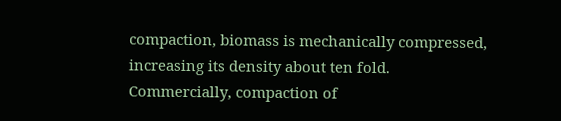compaction, biomass is mechanically compressed, increasing its density about ten fold. Commercially, compaction of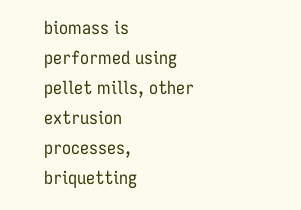biomass is performed using pellet mills, other extrusion processes, briquetting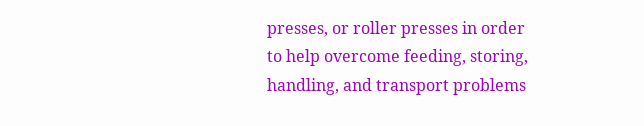presses, or roller presses in order to help overcome feeding, storing, handling, and transport problems